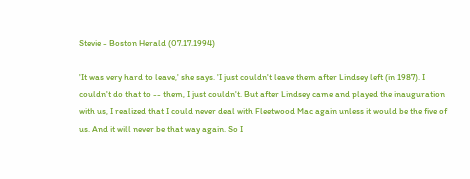Stevie - Boston Herald (07.17.1994)

'It was very hard to leave,' she says. 'I just couldn't leave them after Lindsey left (in 1987). I couldn't do that to -- them, I just couldn't. But after Lindsey came and played the inauguration with us, I realized that I could never deal with Fleetwood Mac again unless it would be the five of us. And it will never be that way again. So I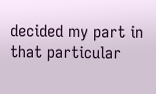decided my part in that particular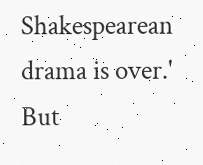Shakespearean drama is over.' But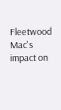Fleetwood Mac's impact on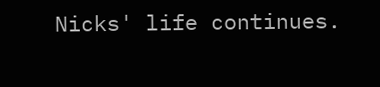Nicks' life continues.